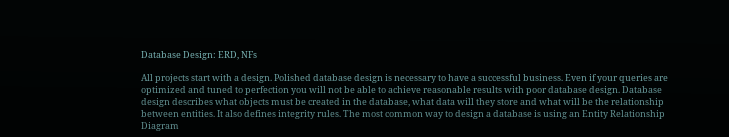Database Design: ERD, NFs

All projects start with a design. Polished database design is necessary to have a successful business. Even if your queries are optimized and tuned to perfection you will not be able to achieve reasonable results with poor database design. Database design describes what objects must be created in the database, what data will they store and what will be the relationship between entities. It also defines integrity rules. The most common way to design a database is using an Entity Relationship Diagram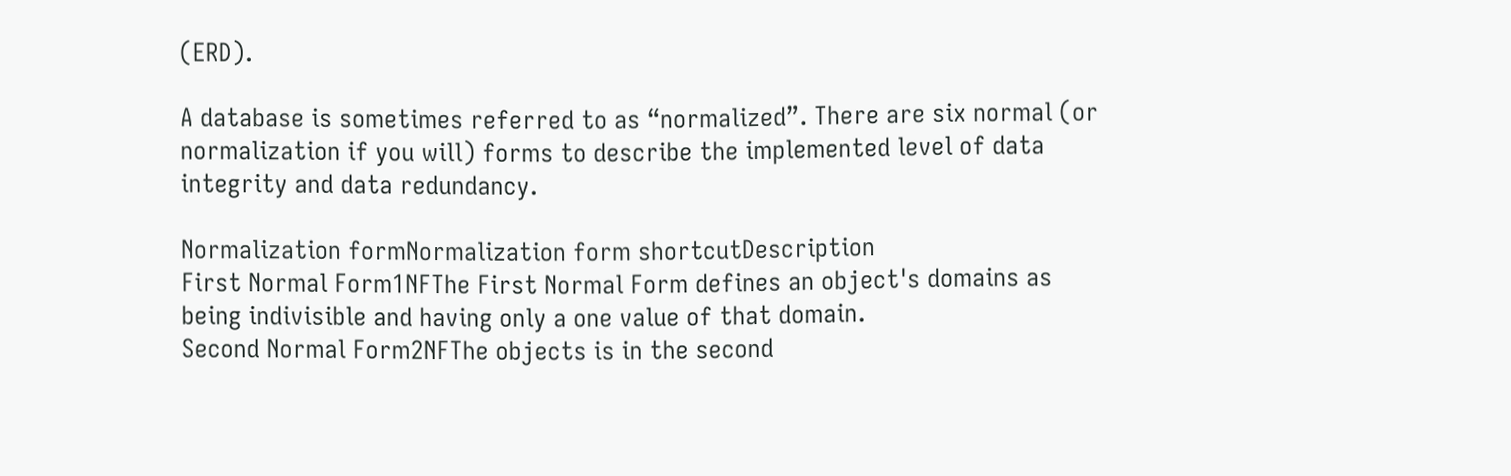(ERD).

A database is sometimes referred to as “normalized”. There are six normal (or normalization if you will) forms to describe the implemented level of data integrity and data redundancy.

Normalization formNormalization form shortcutDescription
First Normal Form1NFThe First Normal Form defines an object's domains as being indivisible and having only a one value of that domain.
Second Normal Form2NFThe objects is in the second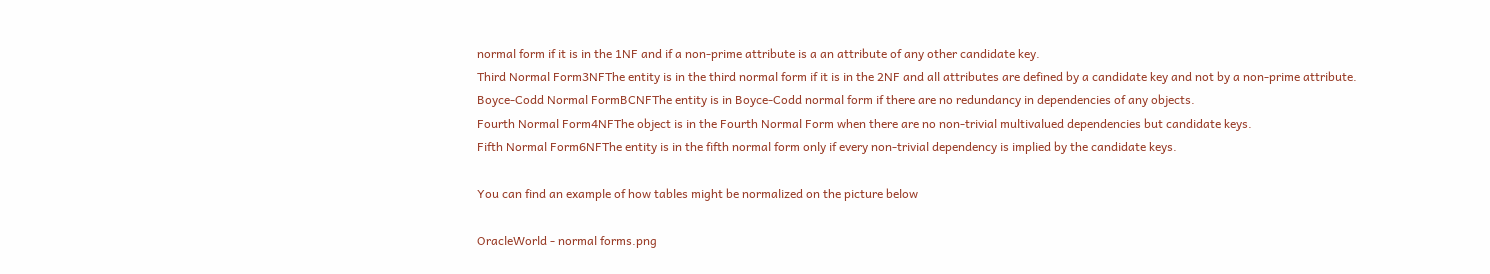normal form if it is in the 1NF and if a non-prime attribute is a an attribute of any other candidate key.
Third Normal Form3NFThe entity is in the third normal form if it is in the 2NF and all attributes are defined by a candidate key and not by a non-prime attribute.
Boyce-Codd Normal FormBCNFThe entity is in Boyce-Codd normal form if there are no redundancy in dependencies of any objects.
Fourth Normal Form4NFThe object is in the Fourth Normal Form when there are no non-trivial multivalued dependencies but candidate keys.
Fifth Normal Form6NFThe entity is in the fifth normal form only if every non-trivial dependency is implied by the candidate keys.

You can find an example of how tables might be normalized on the picture below

OracleWorld - normal forms.png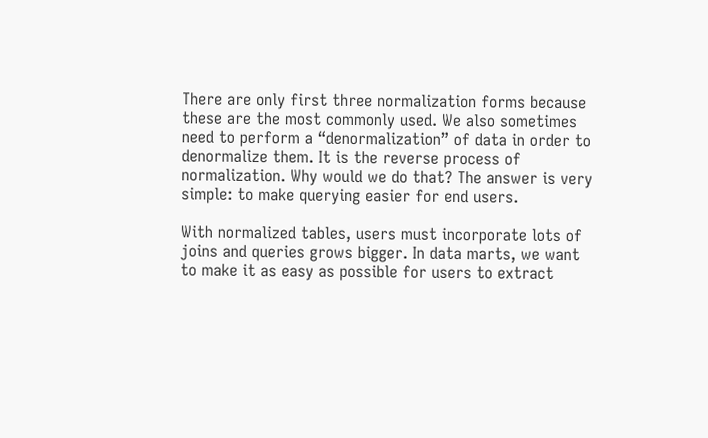There are only first three normalization forms because these are the most commonly used. We also sometimes need to perform a “denormalization” of data in order to denormalize them. It is the reverse process of normalization. Why would we do that? The answer is very simple: to make querying easier for end users.

With normalized tables, users must incorporate lots of joins and queries grows bigger. In data marts, we want to make it as easy as possible for users to extract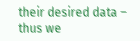their desired data – thus we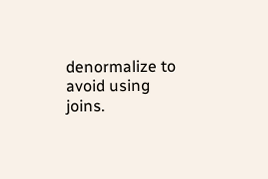denormalize to avoid using joins.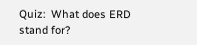Quiz:  What does ERD stand for?